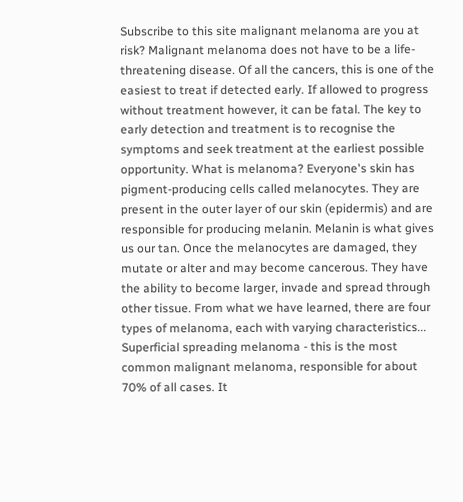Subscribe to this site malignant melanoma are you at risk? Malignant melanoma does not have to be a life-threatening disease. Of all the cancers, this is one of the easiest to treat if detected early. If allowed to progress without treatment however, it can be fatal. The key to early detection and treatment is to recognise the symptoms and seek treatment at the earliest possible opportunity. What is melanoma? Everyone's skin has pigment-producing cells called melanocytes. They are present in the outer layer of our skin (epidermis) and are responsible for producing melanin. Melanin is what gives us our tan. Once the melanocytes are damaged, they mutate or alter and may become cancerous. They have the ability to become larger, invade and spread through other tissue. From what we have learned, there are four types of melanoma, each with varying characteristics... Superficial spreading melanoma - this is the most common malignant melanoma, responsible for about 70% of all cases. It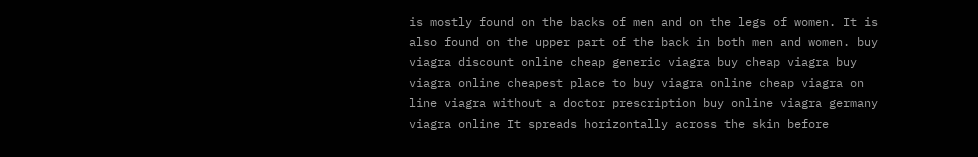is mostly found on the backs of men and on the legs of women. It is also found on the upper part of the back in both men and women. buy viagra discount online cheap generic viagra buy cheap viagra buy viagra online cheapest place to buy viagra online cheap viagra on line viagra without a doctor prescription buy online viagra germany viagra online It spreads horizontally across the skin before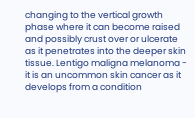changing to the vertical growth phase where it can become raised and possibly crust over or ulcerate as it penetrates into the deeper skin tissue. Lentigo maligna melanoma - it is an uncommon skin cancer as it develops from a condition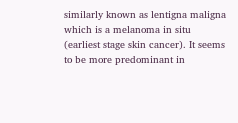similarly known as lentigna maligna which is a melanoma in situ (earliest stage skin cancer). It seems to be more predominant in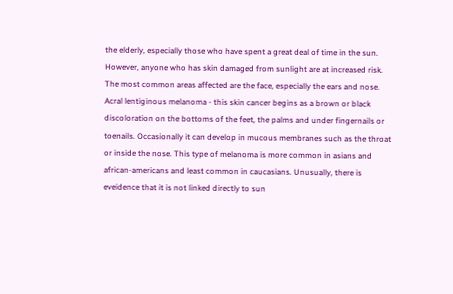the elderly, especially those who have spent a great deal of time in the sun. However, anyone who has skin damaged from sunlight are at increased risk. The most common areas affected are the face, especially the ears and nose. Acral lentiginous melanoma - this skin cancer begins as a brown or black discoloration on the bottoms of the feet, the palms and under fingernails or toenails. Occasionally it can develop in mucous membranes such as the throat or inside the nose. This type of melanoma is more common in asians and african-americans and least common in caucasians. Unusually, there is eveidence that it is not linked directly to sun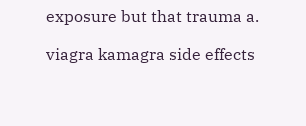exposure but that trauma a.

viagra kamagra side effects